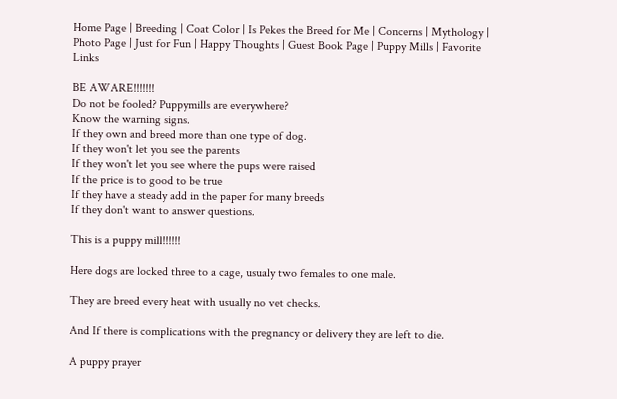Home Page | Breeding | Coat Color | Is Pekes the Breed for Me | Concerns | Mythology | Photo Page | Just for Fun | Happy Thoughts | Guest Book Page | Puppy Mills | Favorite Links

BE AWARE!!!!!!!
Do not be fooled? Puppymills are everywhere?
Know the warning signs.
If they own and breed more than one type of dog.
If they won't let you see the parents
If they won't let you see where the pups were raised
If the price is to good to be true
If they have a steady add in the paper for many breeds
If they don't want to answer questions.

This is a puppy mill!!!!!!

Here dogs are locked three to a cage, usualy two females to one male.

They are breed every heat with usually no vet checks.

And If there is complications with the pregnancy or delivery they are left to die.

A puppy prayer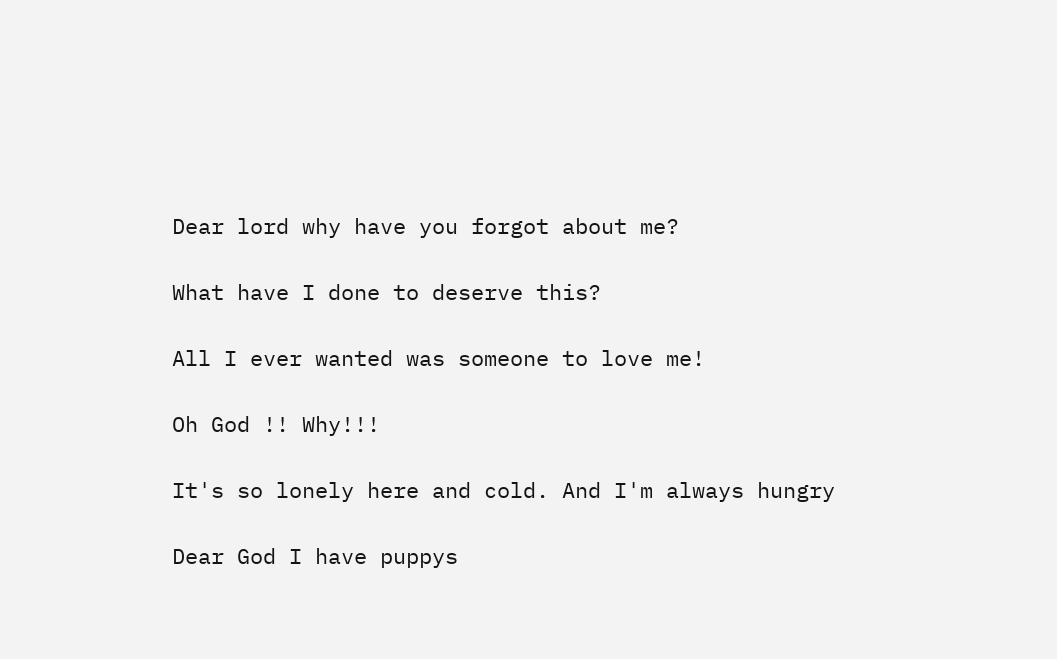Dear lord why have you forgot about me?

What have I done to deserve this?

All I ever wanted was someone to love me!

Oh God !! Why!!!

It's so lonely here and cold. And I'm always hungry

Dear God I have puppys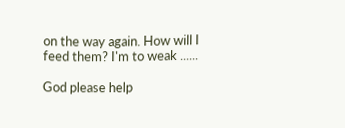on the way again. How will I feed them? I'm to weak ......

God please help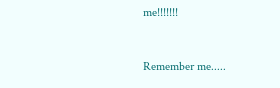me!!!!!!!


Remember me.....